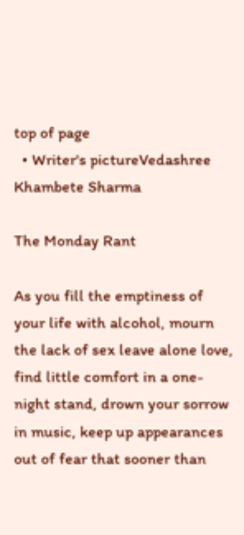top of page
  • Writer's pictureVedashree Khambete Sharma

The Monday Rant

As you fill the emptiness of your life with alcohol, mourn the lack of sex leave alone love, find little comfort in a one-night stand, drown your sorrow in music, keep up appearances out of fear that sooner than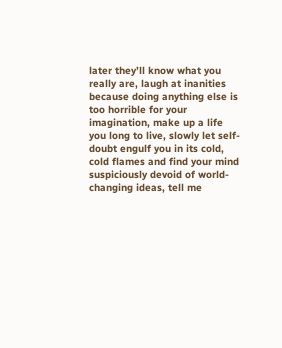later they’ll know what you really are, laugh at inanities because doing anything else is too horrible for your imagination, make up a life you long to live, slowly let self-doubt engulf you in its cold, cold flames and find your mind suspiciously devoid of world-changing ideas, tell me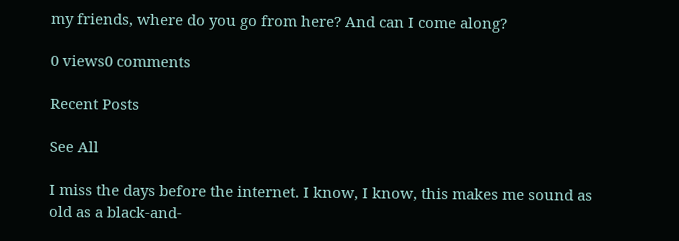my friends, where do you go from here? And can I come along?

0 views0 comments

Recent Posts

See All

I miss the days before the internet. I know, I know, this makes me sound as old as a black-and-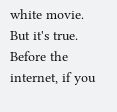white movie. But it's true. Before the internet, if you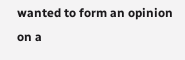wanted to form an opinion on a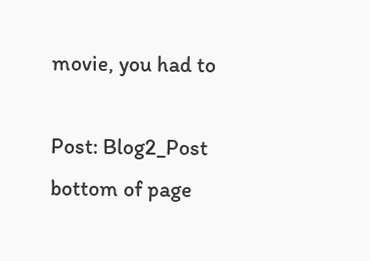movie, you had to

Post: Blog2_Post
bottom of page